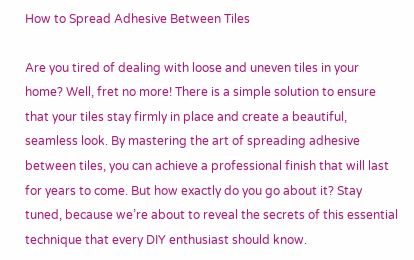How to Spread Adhesive Between Tiles

Are you tired of dealing with loose and uneven tiles in your home? Well, fret no more! There is a simple solution to ensure that your tiles stay firmly in place and create a beautiful, seamless look. By mastering the art of spreading adhesive between tiles, you can achieve a professional finish that will last for years to come. But how exactly do you go about it? Stay tuned, because we’re about to reveal the secrets of this essential technique that every DIY enthusiast should know.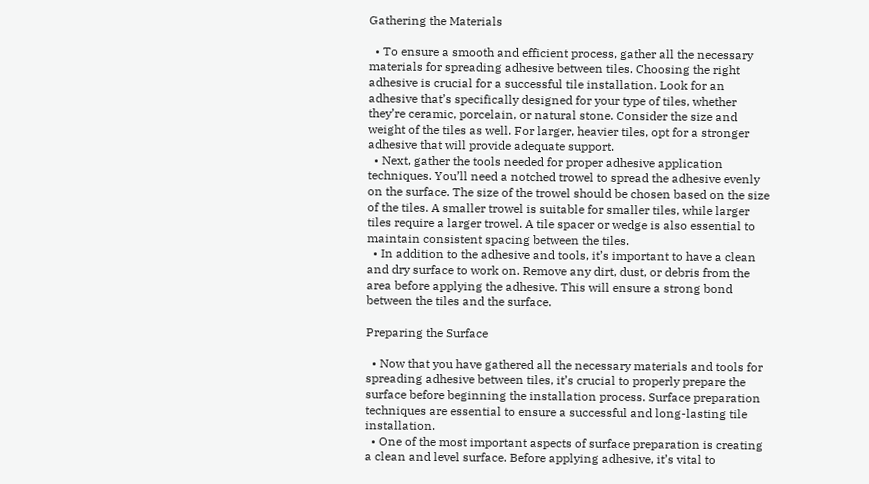Gathering the Materials

  • To ensure a smooth and efficient process, gather all the necessary materials for spreading adhesive between tiles. Choosing the right adhesive is crucial for a successful tile installation. Look for an adhesive that’s specifically designed for your type of tiles, whether they’re ceramic, porcelain, or natural stone. Consider the size and weight of the tiles as well. For larger, heavier tiles, opt for a stronger adhesive that will provide adequate support.
  • Next, gather the tools needed for proper adhesive application techniques. You’ll need a notched trowel to spread the adhesive evenly on the surface. The size of the trowel should be chosen based on the size of the tiles. A smaller trowel is suitable for smaller tiles, while larger tiles require a larger trowel. A tile spacer or wedge is also essential to maintain consistent spacing between the tiles.
  • In addition to the adhesive and tools, it’s important to have a clean and dry surface to work on. Remove any dirt, dust, or debris from the area before applying the adhesive. This will ensure a strong bond between the tiles and the surface.

Preparing the Surface

  • Now that you have gathered all the necessary materials and tools for spreading adhesive between tiles, it’s crucial to properly prepare the surface before beginning the installation process. Surface preparation techniques are essential to ensure a successful and long-lasting tile installation.
  • One of the most important aspects of surface preparation is creating a clean and level surface. Before applying adhesive, it’s vital to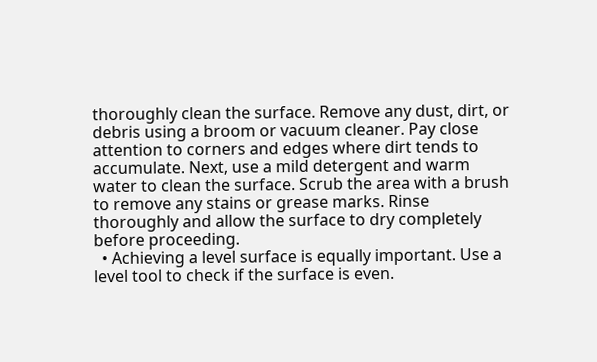thoroughly clean the surface. Remove any dust, dirt, or debris using a broom or vacuum cleaner. Pay close attention to corners and edges where dirt tends to accumulate. Next, use a mild detergent and warm water to clean the surface. Scrub the area with a brush to remove any stains or grease marks. Rinse thoroughly and allow the surface to dry completely before proceeding.
  • Achieving a level surface is equally important. Use a level tool to check if the surface is even.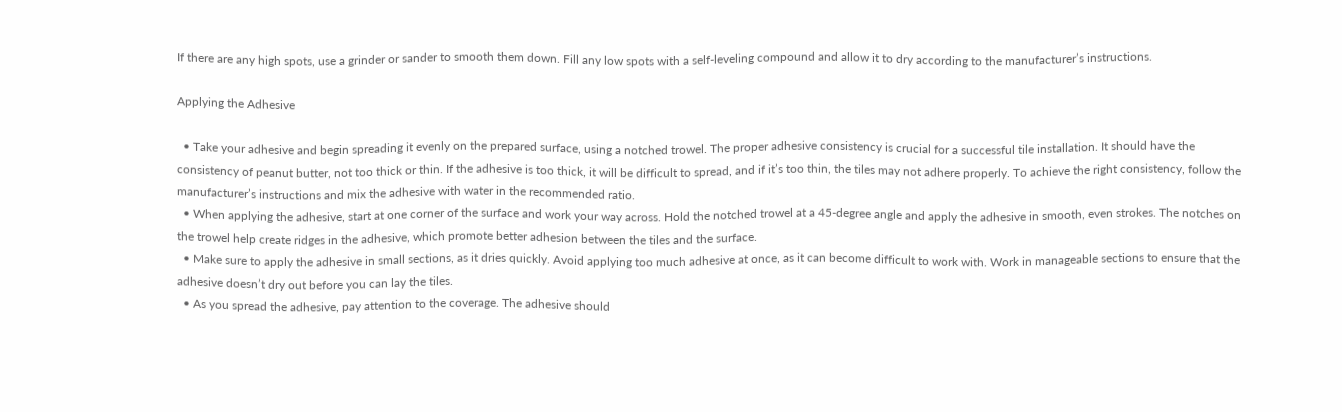If there are any high spots, use a grinder or sander to smooth them down. Fill any low spots with a self-leveling compound and allow it to dry according to the manufacturer’s instructions.

Applying the Adhesive

  • Take your adhesive and begin spreading it evenly on the prepared surface, using a notched trowel. The proper adhesive consistency is crucial for a successful tile installation. It should have the consistency of peanut butter, not too thick or thin. If the adhesive is too thick, it will be difficult to spread, and if it’s too thin, the tiles may not adhere properly. To achieve the right consistency, follow the manufacturer’s instructions and mix the adhesive with water in the recommended ratio.
  • When applying the adhesive, start at one corner of the surface and work your way across. Hold the notched trowel at a 45-degree angle and apply the adhesive in smooth, even strokes. The notches on the trowel help create ridges in the adhesive, which promote better adhesion between the tiles and the surface.
  • Make sure to apply the adhesive in small sections, as it dries quickly. Avoid applying too much adhesive at once, as it can become difficult to work with. Work in manageable sections to ensure that the adhesive doesn’t dry out before you can lay the tiles.
  • As you spread the adhesive, pay attention to the coverage. The adhesive should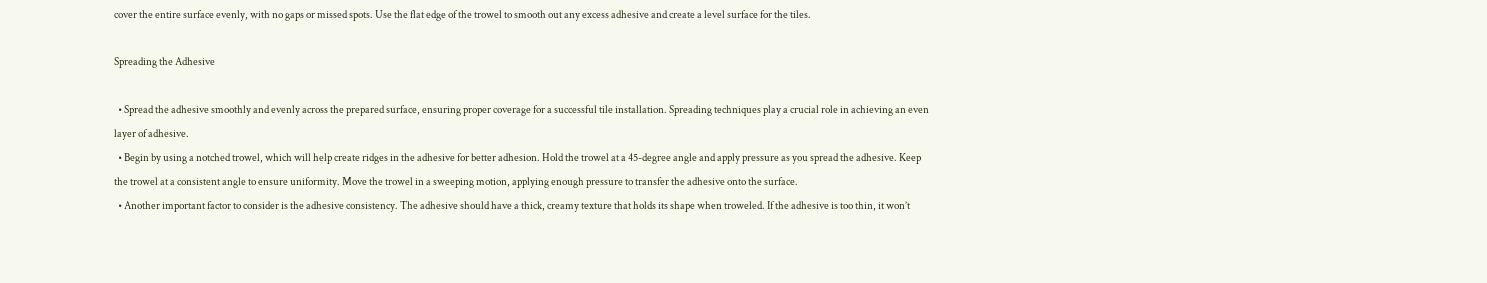cover the entire surface evenly, with no gaps or missed spots. Use the flat edge of the trowel to smooth out any excess adhesive and create a level surface for the tiles.

Spreading the Adhesive

  • Spread the adhesive smoothly and evenly across the prepared surface, ensuring proper coverage for a successful tile installation. Spreading techniques play a crucial role in achieving an even layer of adhesive.
  • Begin by using a notched trowel, which will help create ridges in the adhesive for better adhesion. Hold the trowel at a 45-degree angle and apply pressure as you spread the adhesive. Keep the trowel at a consistent angle to ensure uniformity. Move the trowel in a sweeping motion, applying enough pressure to transfer the adhesive onto the surface.
  • Another important factor to consider is the adhesive consistency. The adhesive should have a thick, creamy texture that holds its shape when troweled. If the adhesive is too thin, it won’t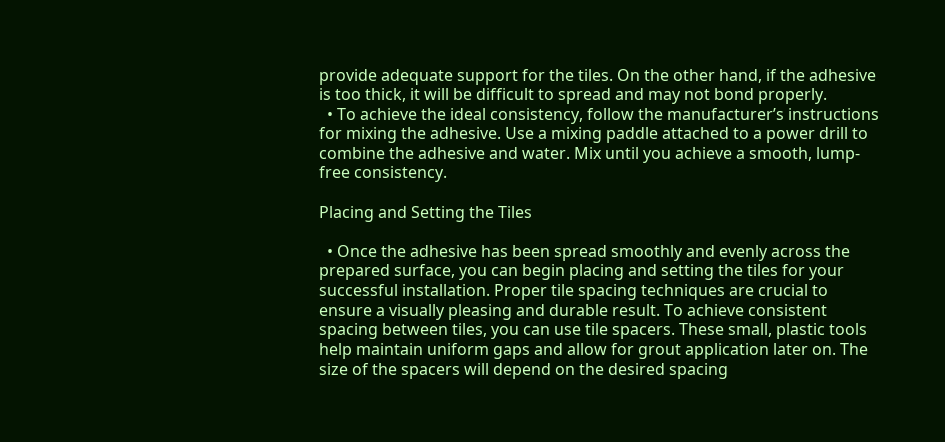provide adequate support for the tiles. On the other hand, if the adhesive is too thick, it will be difficult to spread and may not bond properly.
  • To achieve the ideal consistency, follow the manufacturer’s instructions for mixing the adhesive. Use a mixing paddle attached to a power drill to combine the adhesive and water. Mix until you achieve a smooth, lump-free consistency.

Placing and Setting the Tiles

  • Once the adhesive has been spread smoothly and evenly across the prepared surface, you can begin placing and setting the tiles for your successful installation. Proper tile spacing techniques are crucial to ensure a visually pleasing and durable result. To achieve consistent spacing between tiles, you can use tile spacers. These small, plastic tools help maintain uniform gaps and allow for grout application later on. The size of the spacers will depend on the desired spacing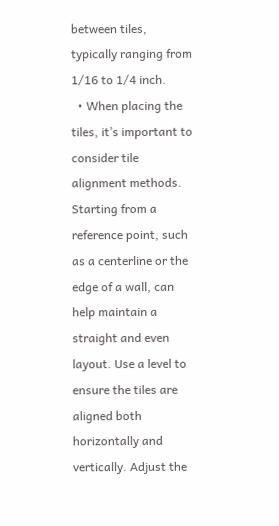between tiles, typically ranging from 1/16 to 1/4 inch.
  • When placing the tiles, it’s important to consider tile alignment methods. Starting from a reference point, such as a centerline or the edge of a wall, can help maintain a straight and even layout. Use a level to ensure the tiles are aligned both horizontally and vertically. Adjust the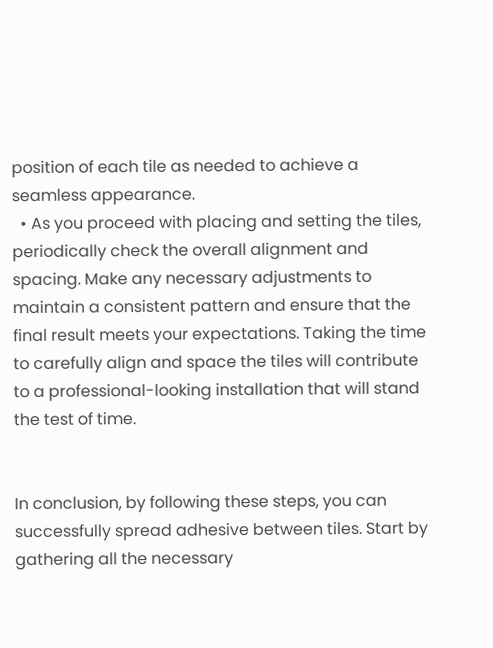position of each tile as needed to achieve a seamless appearance.
  • As you proceed with placing and setting the tiles, periodically check the overall alignment and spacing. Make any necessary adjustments to maintain a consistent pattern and ensure that the final result meets your expectations. Taking the time to carefully align and space the tiles will contribute to a professional-looking installation that will stand the test of time.


In conclusion, by following these steps, you can successfully spread adhesive between tiles. Start by gathering all the necessary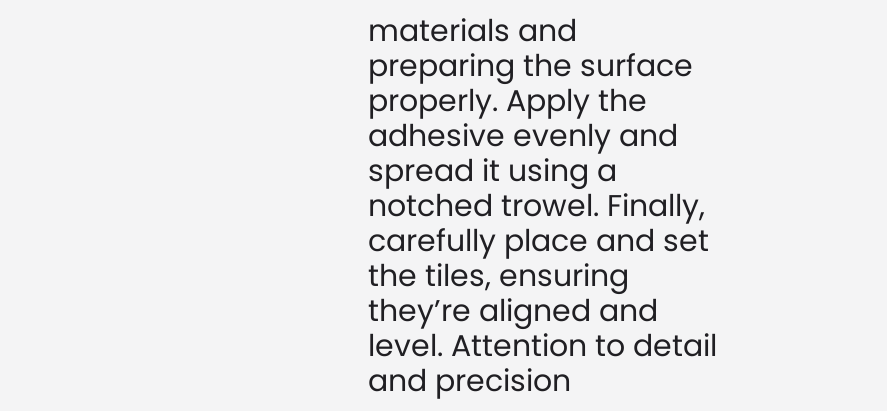materials and preparing the surface properly. Apply the adhesive evenly and spread it using a notched trowel. Finally, carefully place and set the tiles, ensuring they’re aligned and level. Attention to detail and precision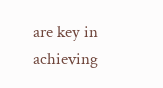are key in achieving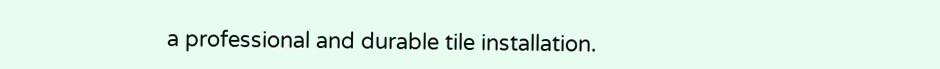a professional and durable tile installation.